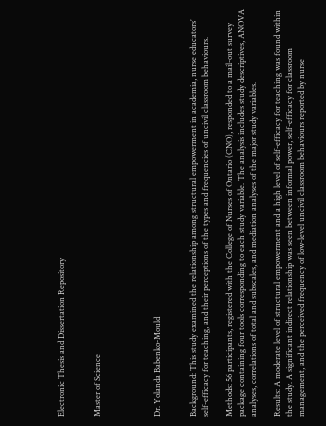Electronic Thesis and Dissertation Repository


Master of Science




Dr. Yolanda Babenko-Mould


Background: This study examined the relationship among structural empowerment in academia, nurse educators’ self-efficacy for teaching, and their perceptions of the types and frequencies of uncivil classroom behaviours.

Methods: 56 participants, registered with the College of Nurses of Ontario (CNO), responded to a mail-out survey package containing four tools corresponding to each study variable. The analysis includes study descriptives, ANOVA analyses, correlations of total and subscales, and mediation analyses of the major study variables.

Results: A moderate level of structural empowerment and a high level of self-efficacy for teaching was found within the study. A significant indirect relationship was seen between informal power, self-efficacy for classroom management, and the perceived frequency of low-level uncivil classroom behaviours reported by nurse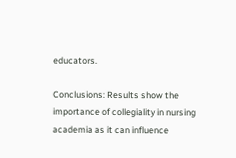educators.

Conclusions: Results show the importance of collegiality in nursing academia as it can influence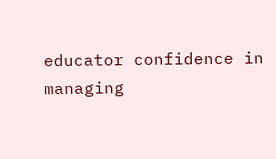educator confidence in managing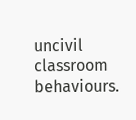uncivil classroom behaviours.